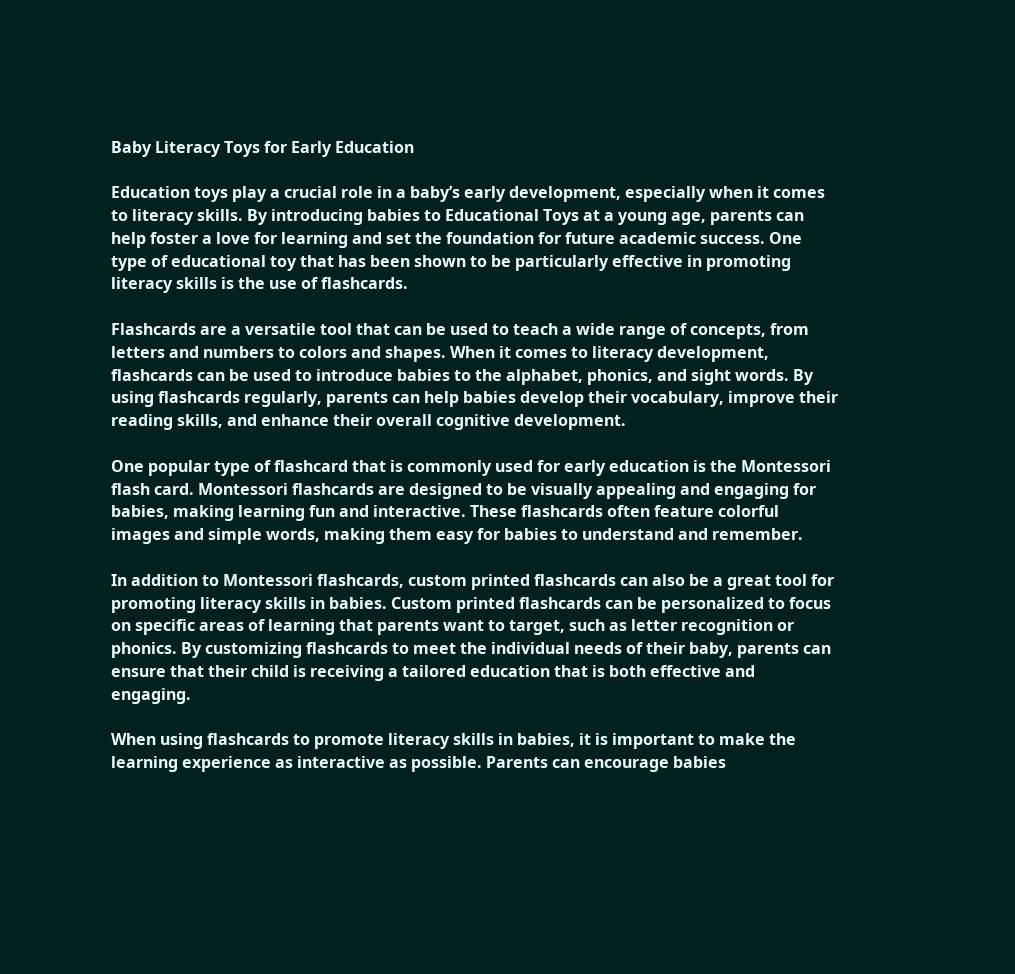Baby Literacy Toys for Early Education

Education toys play a crucial role in a baby’s early development, especially when it comes to literacy skills. By introducing babies to Educational Toys at a young age, parents can help foster a love for learning and set the foundation for future academic success. One type of educational toy that has been shown to be particularly effective in promoting literacy skills is the use of flashcards.

Flashcards are a versatile tool that can be used to teach a wide range of concepts, from letters and numbers to colors and shapes. When it comes to literacy development, flashcards can be used to introduce babies to the alphabet, phonics, and sight words. By using flashcards regularly, parents can help babies develop their vocabulary, improve their reading skills, and enhance their overall cognitive development.

One popular type of flashcard that is commonly used for early education is the Montessori flash card. Montessori flashcards are designed to be visually appealing and engaging for babies, making learning fun and interactive. These flashcards often feature colorful images and simple words, making them easy for babies to understand and remember.

In addition to Montessori flashcards, custom printed flashcards can also be a great tool for promoting literacy skills in babies. Custom printed flashcards can be personalized to focus on specific areas of learning that parents want to target, such as letter recognition or phonics. By customizing flashcards to meet the individual needs of their baby, parents can ensure that their child is receiving a tailored education that is both effective and engaging.

When using flashcards to promote literacy skills in babies, it is important to make the learning experience as interactive as possible. Parents can encourage babies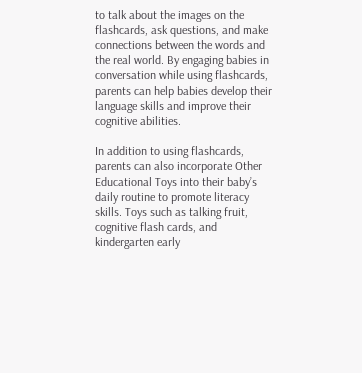to talk about the images on the flashcards, ask questions, and make connections between the words and the real world. By engaging babies in conversation while using flashcards, parents can help babies develop their language skills and improve their cognitive abilities.

In addition to using flashcards, parents can also incorporate Other Educational Toys into their baby’s daily routine to promote literacy skills. Toys such as talking fruit, cognitive flash cards, and kindergarten early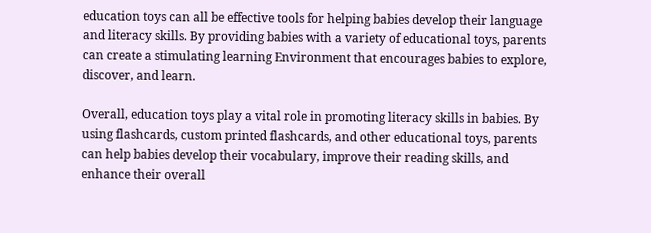education toys can all be effective tools for helping babies develop their language and literacy skills. By providing babies with a variety of educational toys, parents can create a stimulating learning Environment that encourages babies to explore, discover, and learn.

Overall, education toys play a vital role in promoting literacy skills in babies. By using flashcards, custom printed flashcards, and other educational toys, parents can help babies develop their vocabulary, improve their reading skills, and enhance their overall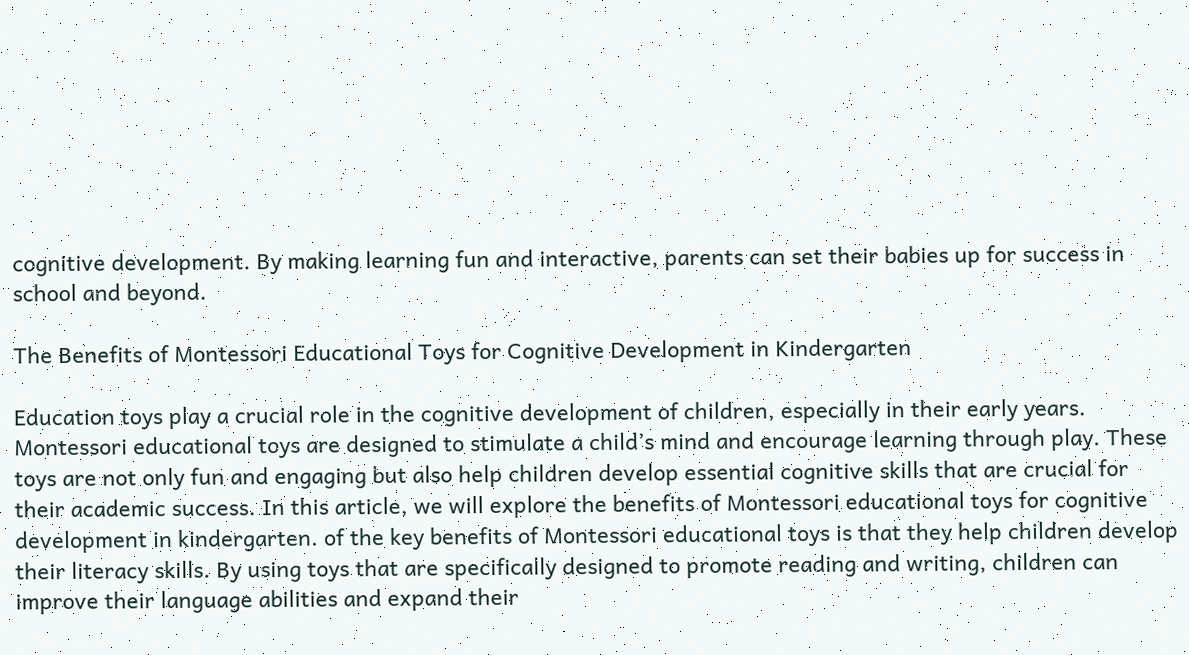cognitive development. By making learning fun and interactive, parents can set their babies up for success in school and beyond.

The Benefits of Montessori Educational Toys for Cognitive Development in Kindergarten

Education toys play a crucial role in the cognitive development of children, especially in their early years. Montessori educational toys are designed to stimulate a child’s mind and encourage learning through play. These toys are not only fun and engaging but also help children develop essential cognitive skills that are crucial for their academic success. In this article, we will explore the benefits of Montessori educational toys for cognitive development in kindergarten. of the key benefits of Montessori educational toys is that they help children develop their literacy skills. By using toys that are specifically designed to promote reading and writing, children can improve their language abilities and expand their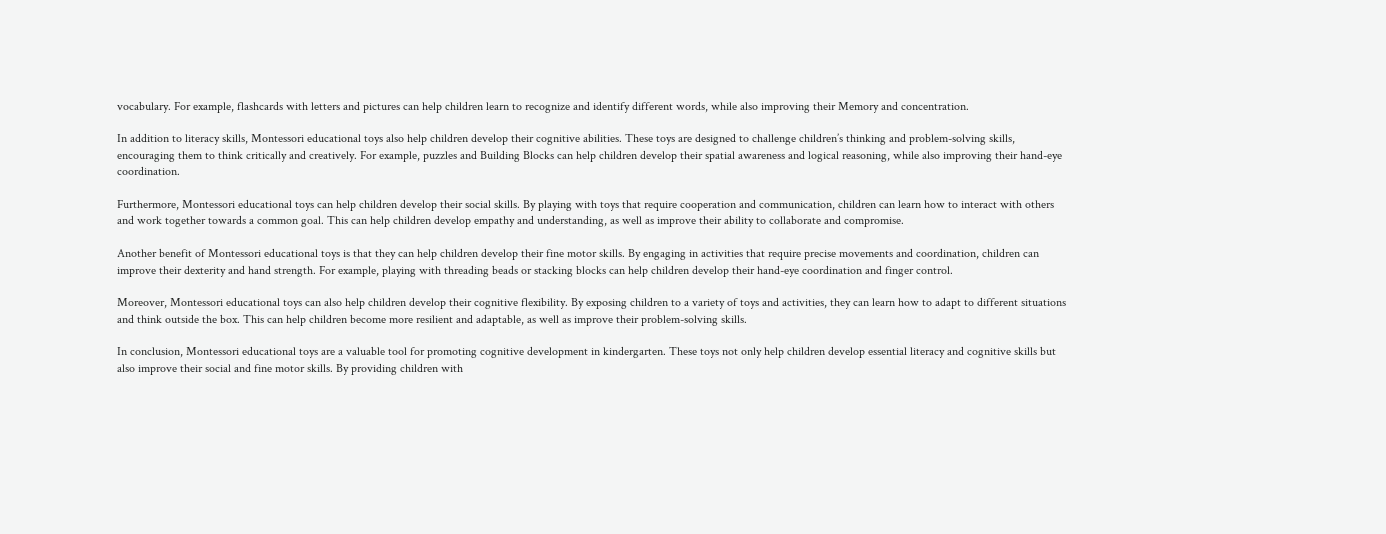vocabulary. For example, flashcards with letters and pictures can help children learn to recognize and identify different words, while also improving their Memory and concentration.

In addition to literacy skills, Montessori educational toys also help children develop their cognitive abilities. These toys are designed to challenge children’s thinking and problem-solving skills, encouraging them to think critically and creatively. For example, puzzles and Building Blocks can help children develop their spatial awareness and logical reasoning, while also improving their hand-eye coordination.

Furthermore, Montessori educational toys can help children develop their social skills. By playing with toys that require cooperation and communication, children can learn how to interact with others and work together towards a common goal. This can help children develop empathy and understanding, as well as improve their ability to collaborate and compromise.

Another benefit of Montessori educational toys is that they can help children develop their fine motor skills. By engaging in activities that require precise movements and coordination, children can improve their dexterity and hand strength. For example, playing with threading beads or stacking blocks can help children develop their hand-eye coordination and finger control.

Moreover, Montessori educational toys can also help children develop their cognitive flexibility. By exposing children to a variety of toys and activities, they can learn how to adapt to different situations and think outside the box. This can help children become more resilient and adaptable, as well as improve their problem-solving skills.

In conclusion, Montessori educational toys are a valuable tool for promoting cognitive development in kindergarten. These toys not only help children develop essential literacy and cognitive skills but also improve their social and fine motor skills. By providing children with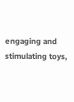engaging and stimulating toys,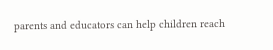parents and educators can help children reach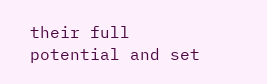their full potential and set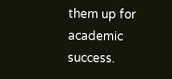them up for academic success.